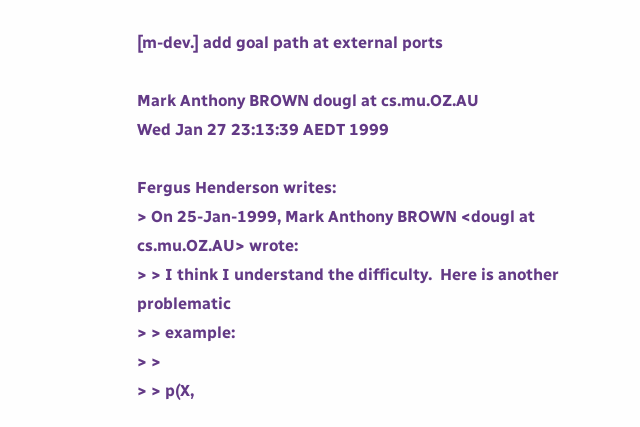[m-dev.] add goal path at external ports

Mark Anthony BROWN dougl at cs.mu.OZ.AU
Wed Jan 27 23:13:39 AEDT 1999

Fergus Henderson writes:
> On 25-Jan-1999, Mark Anthony BROWN <dougl at cs.mu.OZ.AU> wrote:
> > I think I understand the difficulty.  Here is another problematic
> > example:
> >
> > p(X,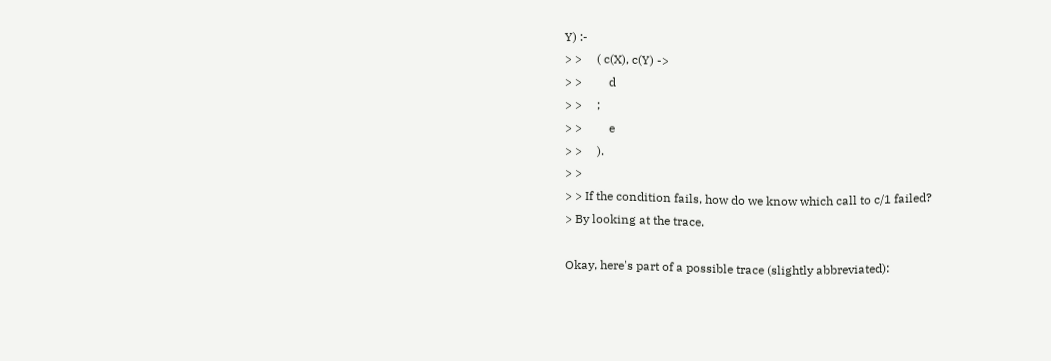Y) :-
> >     ( c(X), c(Y) ->
> >         d
> >     ;
> >         e
> >     ).
> >
> > If the condition fails, how do we know which call to c/1 failed?
> By looking at the trace.

Okay, here's part of a possible trace (slightly abbreviated):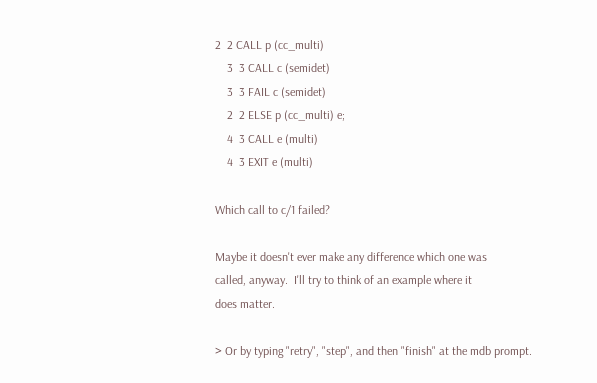2  2 CALL p (cc_multi)
    3  3 CALL c (semidet)
    3  3 FAIL c (semidet)
    2  2 ELSE p (cc_multi) e;
    4  3 CALL e (multi)
    4  3 EXIT e (multi)

Which call to c/1 failed?

Maybe it doesn't ever make any difference which one was
called, anyway.  I'll try to think of an example where it
does matter.

> Or by typing "retry", "step", and then "finish" at the mdb prompt.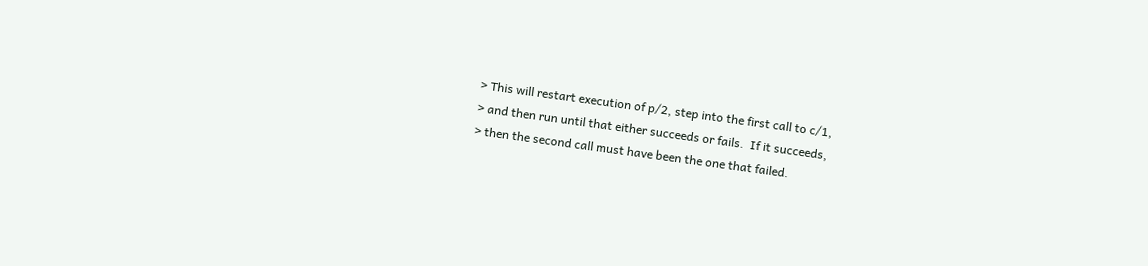> This will restart execution of p/2, step into the first call to c/1,
> and then run until that either succeeds or fails.  If it succeeds,
> then the second call must have been the one that failed.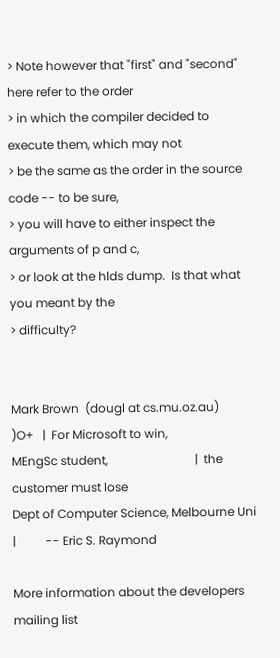> Note however that "first" and "second" here refer to the order
> in which the compiler decided to execute them, which may not
> be the same as the order in the source code -- to be sure,
> you will have to either inspect the arguments of p and c,
> or look at the hlds dump.  Is that what you meant by the
> difficulty?


Mark Brown  (dougl at cs.mu.oz.au)       )O+   |  For Microsoft to win,
MEngSc student,                             |  the customer must lose
Dept of Computer Science, Melbourne Uni     |          -- Eric S. Raymond

More information about the developers mailing list